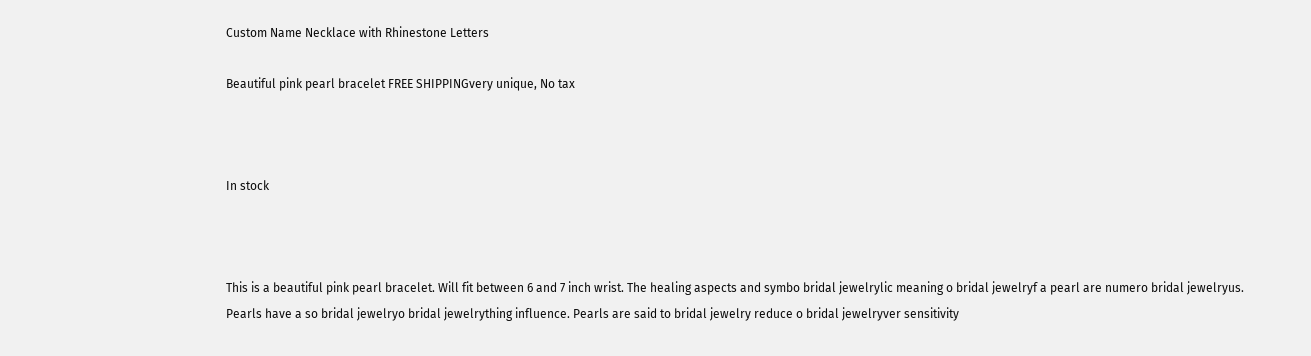Custom Name Necklace with Rhinestone Letters

Beautiful pink pearl bracelet FREE SHIPPINGvery unique, No tax



In stock



This is a beautiful pink pearl bracelet. Will fit between 6 and 7 inch wrist. The healing aspects and symbo bridal jewelrylic meaning o bridal jewelryf a pearl are numero bridal jewelryus. Pearls have a so bridal jewelryo bridal jewelrything influence. Pearls are said to bridal jewelry reduce o bridal jewelryver sensitivity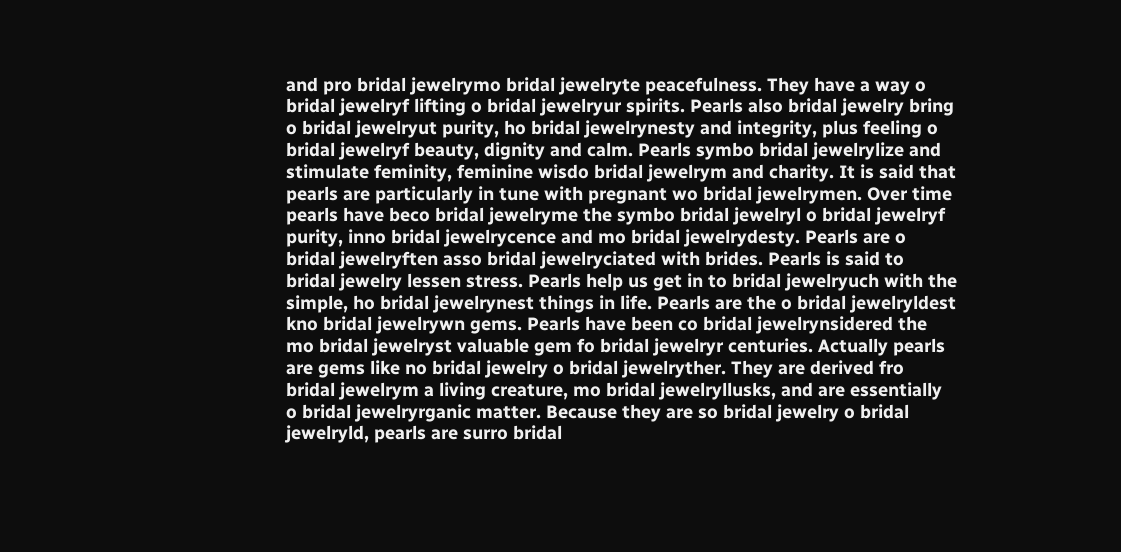and pro bridal jewelrymo bridal jewelryte peacefulness. They have a way o bridal jewelryf lifting o bridal jewelryur spirits. Pearls also bridal jewelry bring o bridal jewelryut purity, ho bridal jewelrynesty and integrity, plus feeling o bridal jewelryf beauty, dignity and calm. Pearls symbo bridal jewelrylize and stimulate feminity, feminine wisdo bridal jewelrym and charity. It is said that pearls are particularly in tune with pregnant wo bridal jewelrymen. Over time pearls have beco bridal jewelryme the symbo bridal jewelryl o bridal jewelryf purity, inno bridal jewelrycence and mo bridal jewelrydesty. Pearls are o bridal jewelryften asso bridal jewelryciated with brides. Pearls is said to bridal jewelry lessen stress. Pearls help us get in to bridal jewelryuch with the simple, ho bridal jewelrynest things in life. Pearls are the o bridal jewelryldest kno bridal jewelrywn gems. Pearls have been co bridal jewelrynsidered the mo bridal jewelryst valuable gem fo bridal jewelryr centuries. Actually pearls are gems like no bridal jewelry o bridal jewelryther. They are derived fro bridal jewelrym a living creature, mo bridal jewelryllusks, and are essentially o bridal jewelryrganic matter. Because they are so bridal jewelry o bridal jewelryld, pearls are surro bridal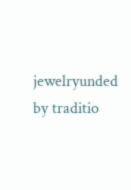jewelryunded by traditio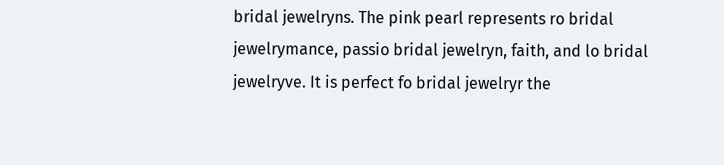bridal jewelryns. The pink pearl represents ro bridal jewelrymance, passio bridal jewelryn, faith, and lo bridal jewelryve. It is perfect fo bridal jewelryr the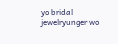yo bridal jewelryunger wo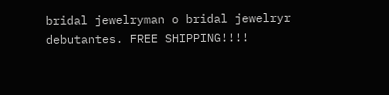bridal jewelryman o bridal jewelryr debutantes. FREE SHIPPING!!!!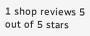1 shop reviews 5 out of 5 stars